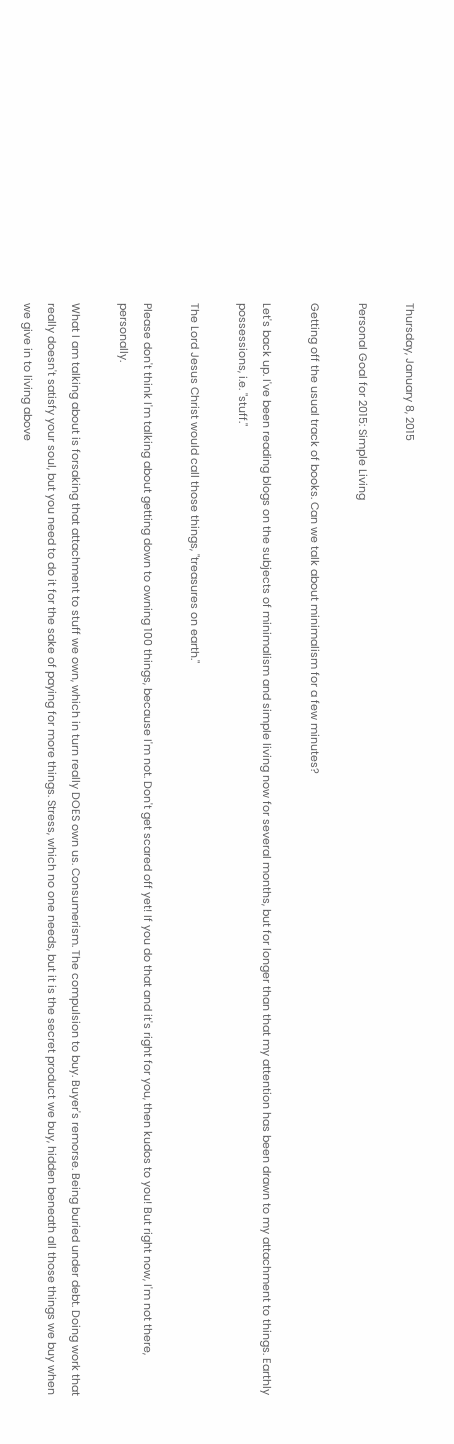Thursday, January 8, 2015

Personal Goal for 2015: Simple Living

Getting off the usual track of books. Can we talk about minimalism for a few minutes?

Let's back up. I've been reading blogs on the subjects of minimalism and simple living now for several months, but for longer than that my attention has been drawn to my attachment to things. Earthly possessions, i.e. "stuff."

The Lord Jesus Christ would call those things, "treasures on earth."

Please don't think I'm talking about getting down to owning 100 things, because I'm not. Don't get scared off yet! If you do that and it's right for you, then kudos to you! But right now, I'm not there, personally.

What I am talking about is forsaking that attachment to stuff we own, which in turn really DOES own us. Consumerism. The compulsion to buy. Buyer's remorse. Being buried under debt. Doing work that really doesn't satisfy your soul, but you need to do it for the sake of paying for more things. Stress, which no one needs, but it is the secret product we buy, hidden beneath all those things we buy when we give in to living above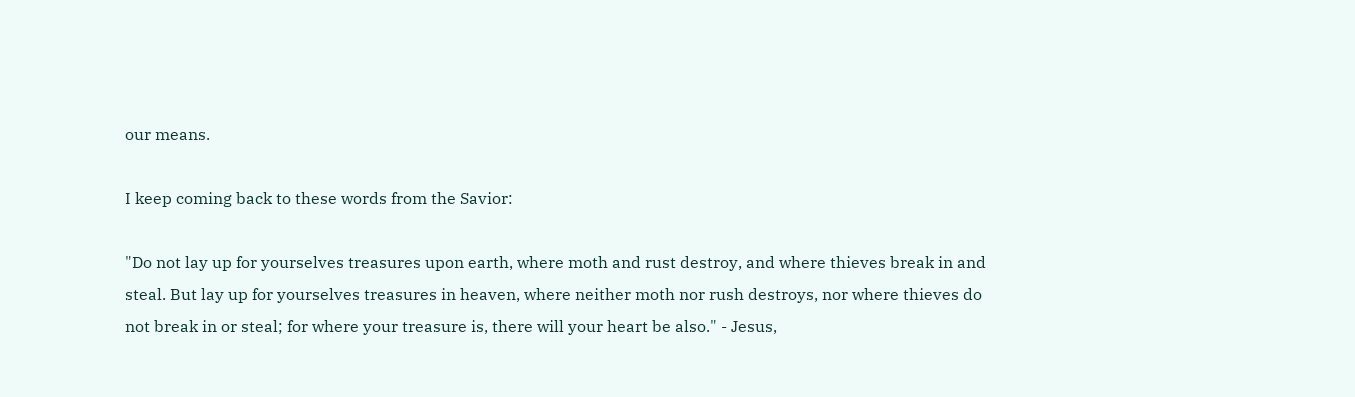our means.

I keep coming back to these words from the Savior:

"Do not lay up for yourselves treasures upon earth, where moth and rust destroy, and where thieves break in and steal. But lay up for yourselves treasures in heaven, where neither moth nor rush destroys, nor where thieves do not break in or steal; for where your treasure is, there will your heart be also." - Jesus,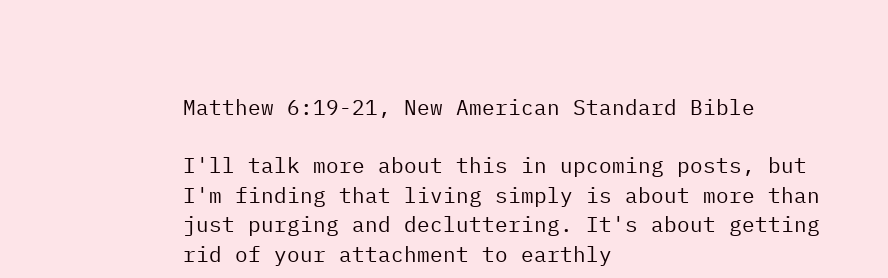Matthew 6:19-21, New American Standard Bible

I'll talk more about this in upcoming posts, but I'm finding that living simply is about more than just purging and decluttering. It's about getting rid of your attachment to earthly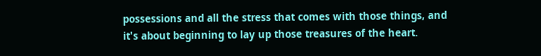possessions and all the stress that comes with those things, and it's about beginning to lay up those treasures of the heart.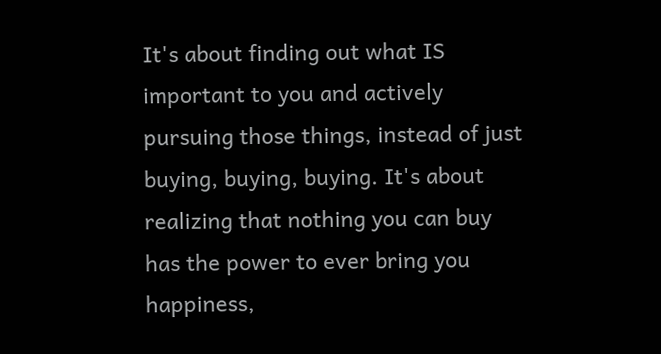It's about finding out what IS important to you and actively pursuing those things, instead of just buying, buying, buying. It's about realizing that nothing you can buy has the power to ever bring you happiness,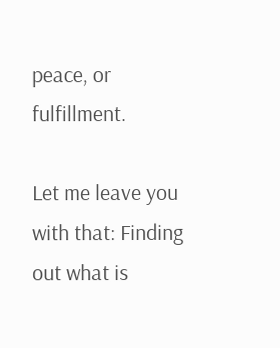peace, or fulfillment.

Let me leave you with that: Finding out what is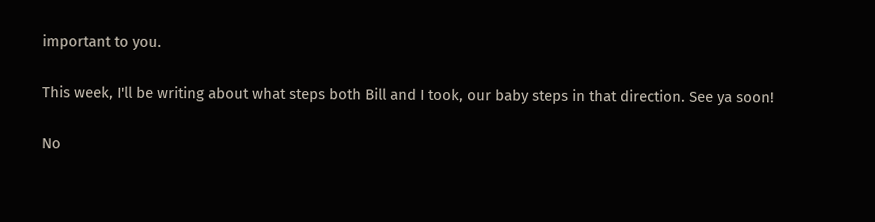important to you.

This week, I'll be writing about what steps both Bill and I took, our baby steps in that direction. See ya soon!

No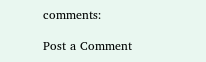comments:

Post a Comment